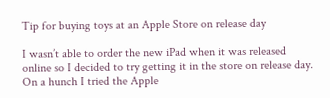Tip for buying toys at an Apple Store on release day

I wasn’t able to order the new iPad when it was released online so I decided to try getting it in the store on release day. On a hunch I tried the Apple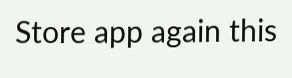Store app again this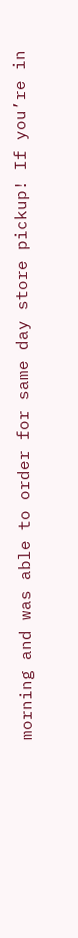morning and was able to order for same day store pickup! If you’re in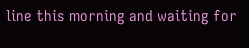line this morning and waiting for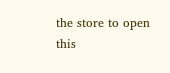the store to open this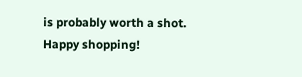is probably worth a shot. Happy shopping!